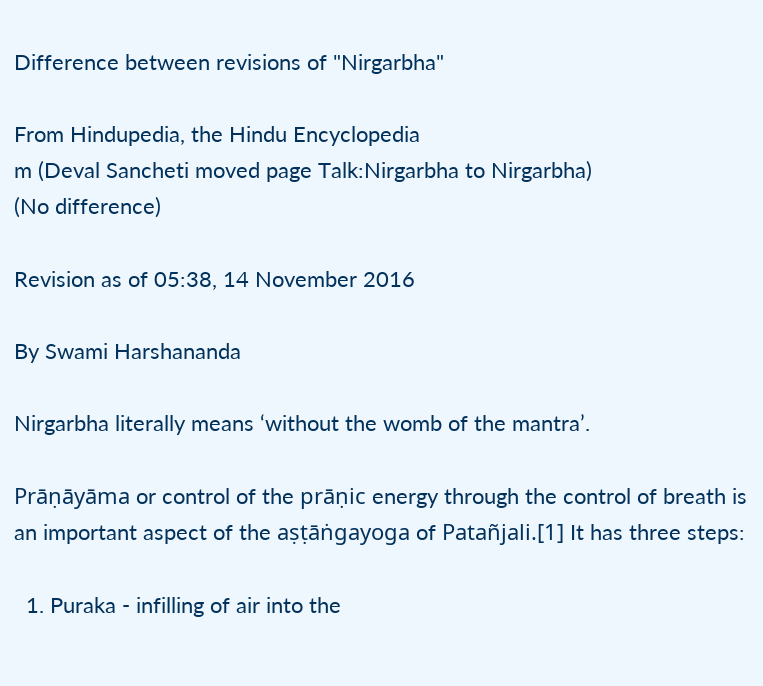Difference between revisions of "Nirgarbha"

From Hindupedia, the Hindu Encyclopedia
m (Deval Sancheti moved page Talk:Nirgarbha to Nirgarbha)
(No difference)

Revision as of 05:38, 14 November 2016

By Swami Harshananda

Nirgarbha literally means ‘without the womb of the mantra’.

Prāṇāyāma or control of the prāṇic energy through the control of breath is an important aspect of the aṣṭāṅgayoga of Patañjali.[1] It has three steps:

  1. Puraka - infilling of air into the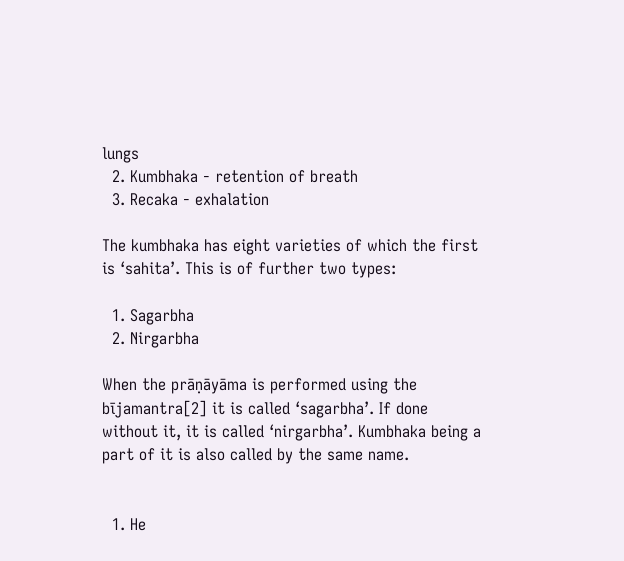lungs
  2. Kumbhaka - retention of breath
  3. Recaka - exhalation

The kumbhaka has eight varieties of which the first is ‘sahita’. This is of further two types:

  1. Sagarbha
  2. Nirgarbha

When the prāṇāyāma is performed using the bījamantra[2] it is called ‘sagarbha’. If done without it, it is called ‘nirgarbha’. Kumbhaka being a part of it is also called by the same name.


  1. He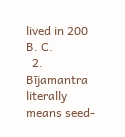lived in 200 B. C.
  2. Bījamantra literally means seed-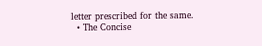letter prescribed for the same.
  • The Concise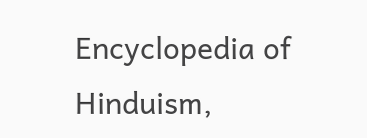Encyclopedia of Hinduism,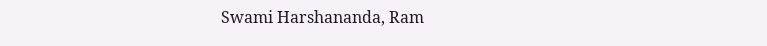Swami Harshananda, Ram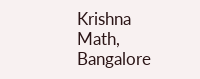Krishna Math, Bangalore